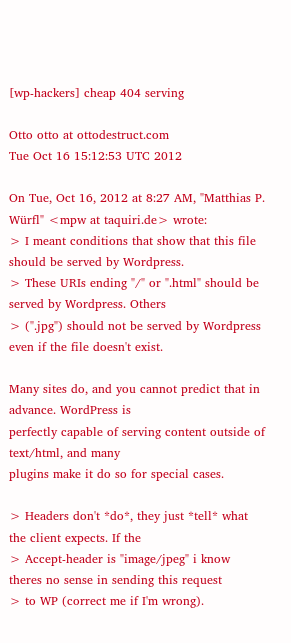[wp-hackers] cheap 404 serving

Otto otto at ottodestruct.com
Tue Oct 16 15:12:53 UTC 2012

On Tue, Oct 16, 2012 at 8:27 AM, "Matthias P. Würfl" <mpw at taquiri.de> wrote:
> I meant conditions that show that this file should be served by Wordpress.
> These URIs ending "/" or ".html" should be served by Wordpress. Others
> (".jpg") should not be served by Wordpress even if the file doesn't exist.

Many sites do, and you cannot predict that in advance. WordPress is
perfectly capable of serving content outside of text/html, and many
plugins make it do so for special cases.

> Headers don't *do*, they just *tell* what the client expects. If the
> Accept-header is "image/jpeg" i know theres no sense in sending this request
> to WP (correct me if I'm wrong).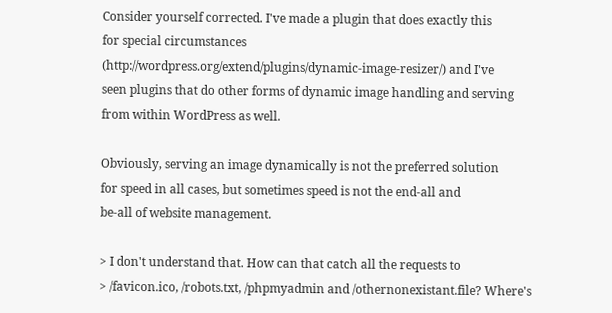Consider yourself corrected. I've made a plugin that does exactly this
for special circumstances
(http://wordpress.org/extend/plugins/dynamic-image-resizer/) and I've
seen plugins that do other forms of dynamic image handling and serving
from within WordPress as well.

Obviously, serving an image dynamically is not the preferred solution
for speed in all cases, but sometimes speed is not the end-all and
be-all of website management.

> I don't understand that. How can that catch all the requests to
> /favicon.ico, /robots.txt, /phpmyadmin and /othernonexistant.file? Where's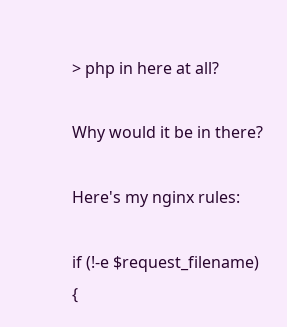> php in here at all?

Why would it be in there?

Here's my nginx rules:

if (!-e $request_filename) {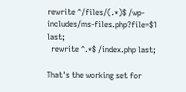rewrite ^/files/(.*)$ /wp-includes/ms-files.php?file=$1 last;
  rewrite ^.*$ /index.php last;

That's the working set for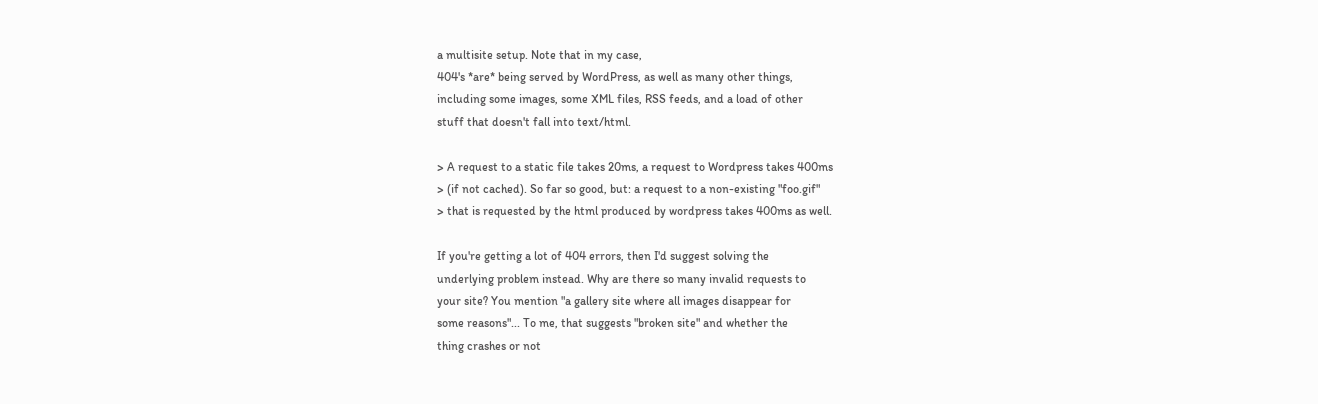a multisite setup. Note that in my case,
404's *are* being served by WordPress, as well as many other things,
including some images, some XML files, RSS feeds, and a load of other
stuff that doesn't fall into text/html.

> A request to a static file takes 20ms, a request to Wordpress takes 400ms
> (if not cached). So far so good, but: a request to a non-existing "foo.gif"
> that is requested by the html produced by wordpress takes 400ms as well.

If you're getting a lot of 404 errors, then I'd suggest solving the
underlying problem instead. Why are there so many invalid requests to
your site? You mention "a gallery site where all images disappear for
some reasons"... To me, that suggests "broken site" and whether the
thing crashes or not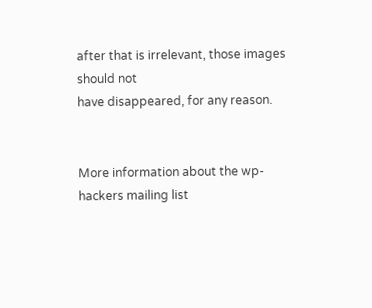after that is irrelevant, those images should not
have disappeared, for any reason.


More information about the wp-hackers mailing list